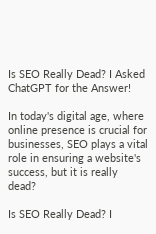Is SEO Really Dead? I Asked ChatGPT for the Answer!

In today's digital age, where online presence is crucial for businesses, SEO plays a vital role in ensuring a website's success, but it is really dead?

Is SEO Really Dead? I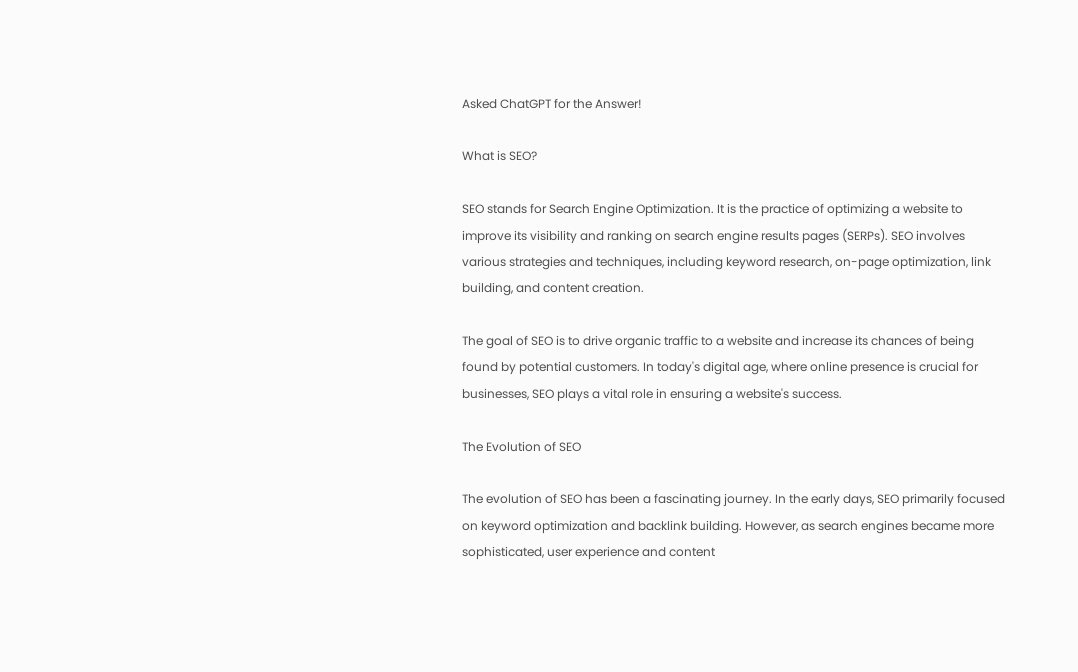Asked ChatGPT for the Answer!

What is SEO?

SEO stands for Search Engine Optimization. It is the practice of optimizing a website to improve its visibility and ranking on search engine results pages (SERPs). SEO involves various strategies and techniques, including keyword research, on-page optimization, link building, and content creation.

The goal of SEO is to drive organic traffic to a website and increase its chances of being found by potential customers. In today's digital age, where online presence is crucial for businesses, SEO plays a vital role in ensuring a website's success.

The Evolution of SEO

The evolution of SEO has been a fascinating journey. In the early days, SEO primarily focused on keyword optimization and backlink building. However, as search engines became more sophisticated, user experience and content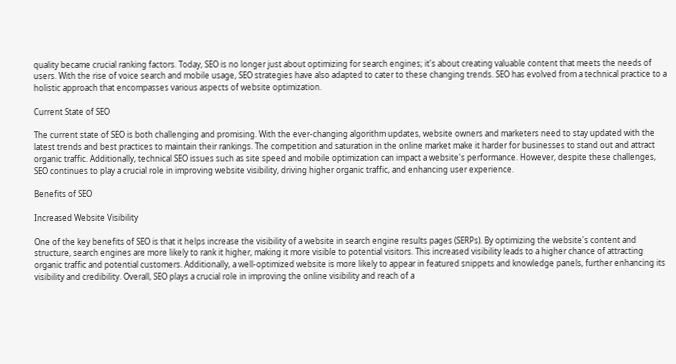quality became crucial ranking factors. Today, SEO is no longer just about optimizing for search engines; it's about creating valuable content that meets the needs of users. With the rise of voice search and mobile usage, SEO strategies have also adapted to cater to these changing trends. SEO has evolved from a technical practice to a holistic approach that encompasses various aspects of website optimization.

Current State of SEO

The current state of SEO is both challenging and promising. With the ever-changing algorithm updates, website owners and marketers need to stay updated with the latest trends and best practices to maintain their rankings. The competition and saturation in the online market make it harder for businesses to stand out and attract organic traffic. Additionally, technical SEO issues such as site speed and mobile optimization can impact a website's performance. However, despite these challenges, SEO continues to play a crucial role in improving website visibility, driving higher organic traffic, and enhancing user experience.

Benefits of SEO

Increased Website Visibility

One of the key benefits of SEO is that it helps increase the visibility of a website in search engine results pages (SERPs). By optimizing the website's content and structure, search engines are more likely to rank it higher, making it more visible to potential visitors. This increased visibility leads to a higher chance of attracting organic traffic and potential customers. Additionally, a well-optimized website is more likely to appear in featured snippets and knowledge panels, further enhancing its visibility and credibility. Overall, SEO plays a crucial role in improving the online visibility and reach of a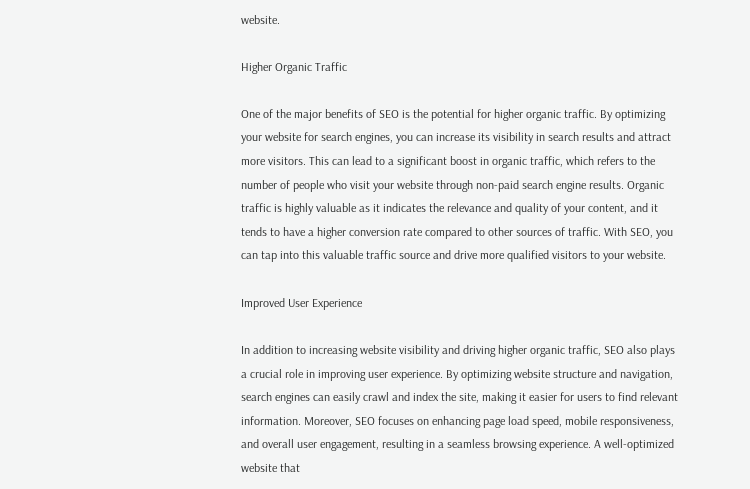website.

Higher Organic Traffic

One of the major benefits of SEO is the potential for higher organic traffic. By optimizing your website for search engines, you can increase its visibility in search results and attract more visitors. This can lead to a significant boost in organic traffic, which refers to the number of people who visit your website through non-paid search engine results. Organic traffic is highly valuable as it indicates the relevance and quality of your content, and it tends to have a higher conversion rate compared to other sources of traffic. With SEO, you can tap into this valuable traffic source and drive more qualified visitors to your website.

Improved User Experience

In addition to increasing website visibility and driving higher organic traffic, SEO also plays a crucial role in improving user experience. By optimizing website structure and navigation, search engines can easily crawl and index the site, making it easier for users to find relevant information. Moreover, SEO focuses on enhancing page load speed, mobile responsiveness, and overall user engagement, resulting in a seamless browsing experience. A well-optimized website that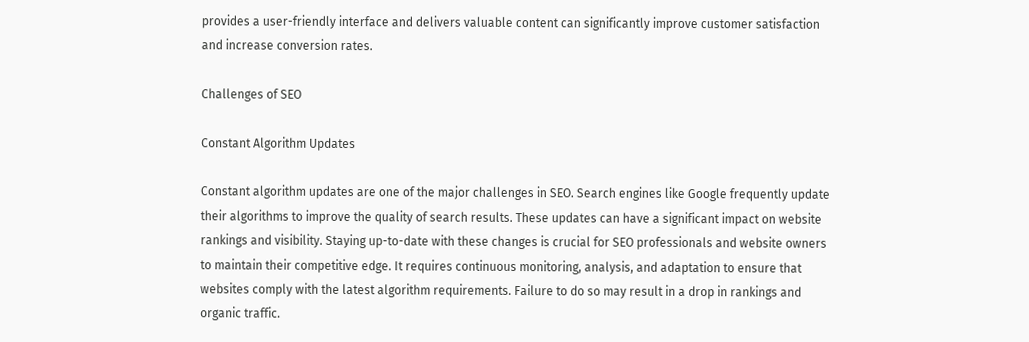provides a user-friendly interface and delivers valuable content can significantly improve customer satisfaction and increase conversion rates.

Challenges of SEO

Constant Algorithm Updates

Constant algorithm updates are one of the major challenges in SEO. Search engines like Google frequently update their algorithms to improve the quality of search results. These updates can have a significant impact on website rankings and visibility. Staying up-to-date with these changes is crucial for SEO professionals and website owners to maintain their competitive edge. It requires continuous monitoring, analysis, and adaptation to ensure that websites comply with the latest algorithm requirements. Failure to do so may result in a drop in rankings and organic traffic.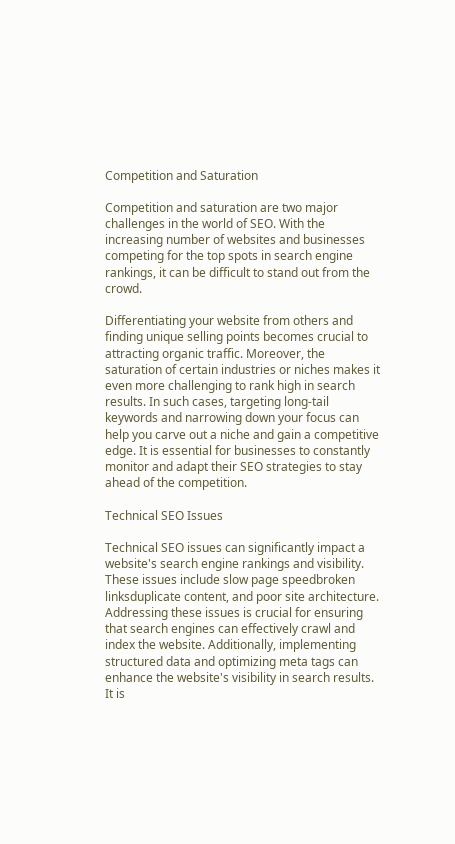Competition and Saturation

Competition and saturation are two major challenges in the world of SEO. With the increasing number of websites and businesses competing for the top spots in search engine rankings, it can be difficult to stand out from the crowd.

Differentiating your website from others and finding unique selling points becomes crucial to attracting organic traffic. Moreover, the saturation of certain industries or niches makes it even more challenging to rank high in search results. In such cases, targeting long-tail keywords and narrowing down your focus can help you carve out a niche and gain a competitive edge. It is essential for businesses to constantly monitor and adapt their SEO strategies to stay ahead of the competition.

Technical SEO Issues

Technical SEO issues can significantly impact a website's search engine rankings and visibility. These issues include slow page speedbroken linksduplicate content, and poor site architecture. Addressing these issues is crucial for ensuring that search engines can effectively crawl and index the website. Additionally, implementing structured data and optimizing meta tags can enhance the website's visibility in search results. It is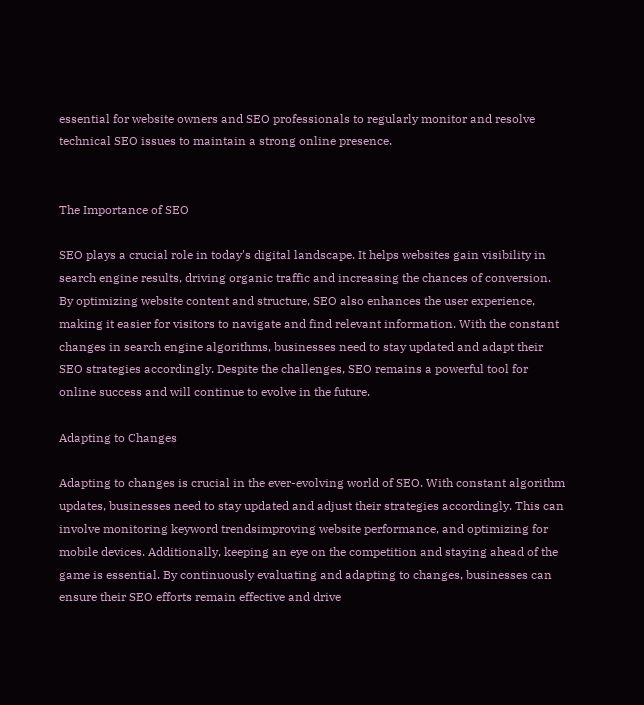essential for website owners and SEO professionals to regularly monitor and resolve technical SEO issues to maintain a strong online presence.


The Importance of SEO

SEO plays a crucial role in today's digital landscape. It helps websites gain visibility in search engine results, driving organic traffic and increasing the chances of conversion. By optimizing website content and structure, SEO also enhances the user experience, making it easier for visitors to navigate and find relevant information. With the constant changes in search engine algorithms, businesses need to stay updated and adapt their SEO strategies accordingly. Despite the challenges, SEO remains a powerful tool for online success and will continue to evolve in the future.

Adapting to Changes

Adapting to changes is crucial in the ever-evolving world of SEO. With constant algorithm updates, businesses need to stay updated and adjust their strategies accordingly. This can involve monitoring keyword trendsimproving website performance, and optimizing for mobile devices. Additionally, keeping an eye on the competition and staying ahead of the game is essential. By continuously evaluating and adapting to changes, businesses can ensure their SEO efforts remain effective and drive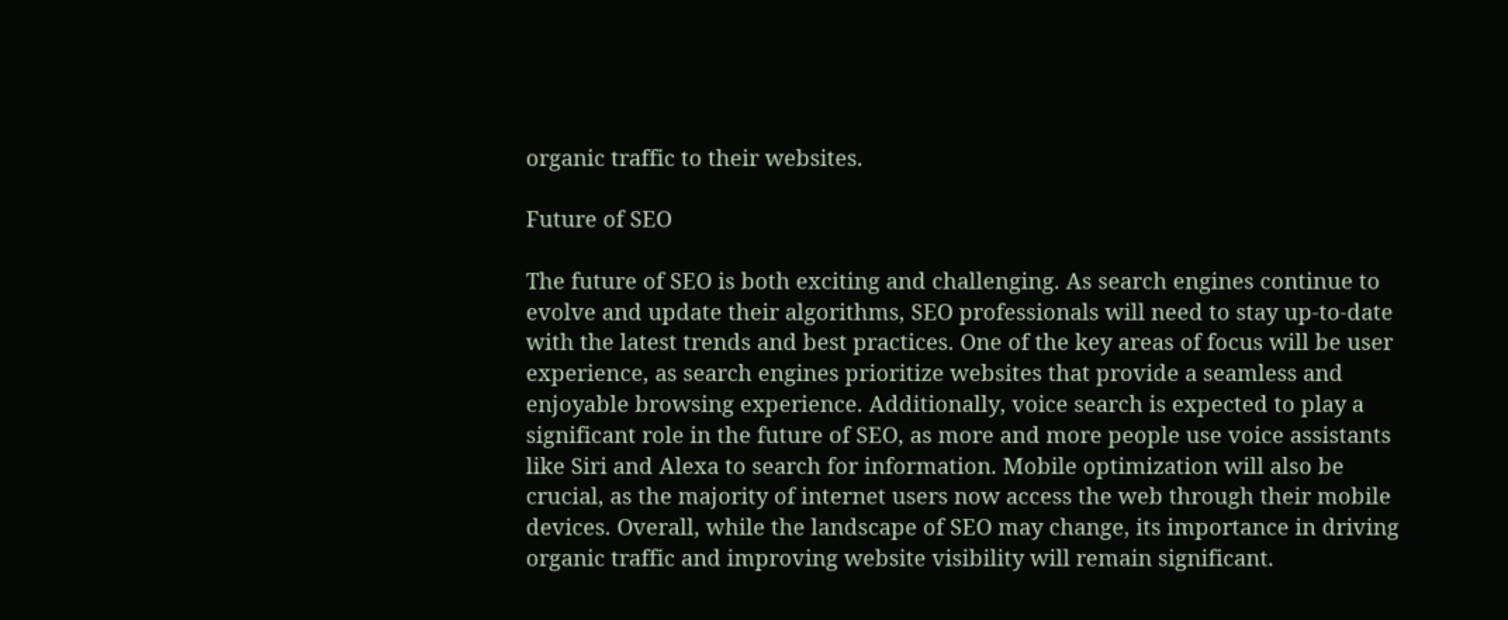organic traffic to their websites.

Future of SEO

The future of SEO is both exciting and challenging. As search engines continue to evolve and update their algorithms, SEO professionals will need to stay up-to-date with the latest trends and best practices. One of the key areas of focus will be user experience, as search engines prioritize websites that provide a seamless and enjoyable browsing experience. Additionally, voice search is expected to play a significant role in the future of SEO, as more and more people use voice assistants like Siri and Alexa to search for information. Mobile optimization will also be crucial, as the majority of internet users now access the web through their mobile devices. Overall, while the landscape of SEO may change, its importance in driving organic traffic and improving website visibility will remain significant.